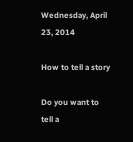Wednesday, April 23, 2014

How to tell a story

Do you want to tell a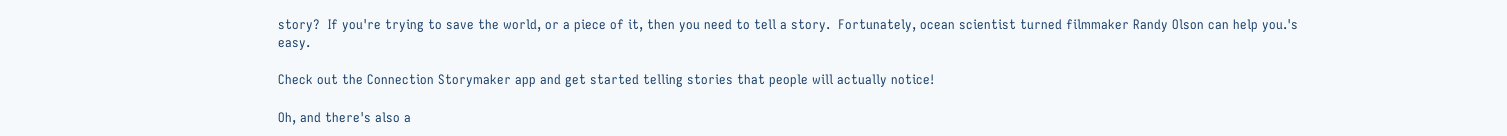story?  If you're trying to save the world, or a piece of it, then you need to tell a story.  Fortunately, ocean scientist turned filmmaker Randy Olson can help you.'s easy.

Check out the Connection Storymaker app and get started telling stories that people will actually notice!

Oh, and there's also a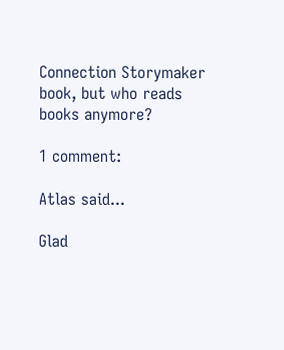Connection Storymaker book, but who reads books anymore?

1 comment:

Atlas said...

Glad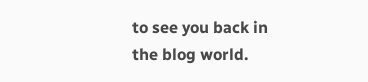to see you back in the blog world.